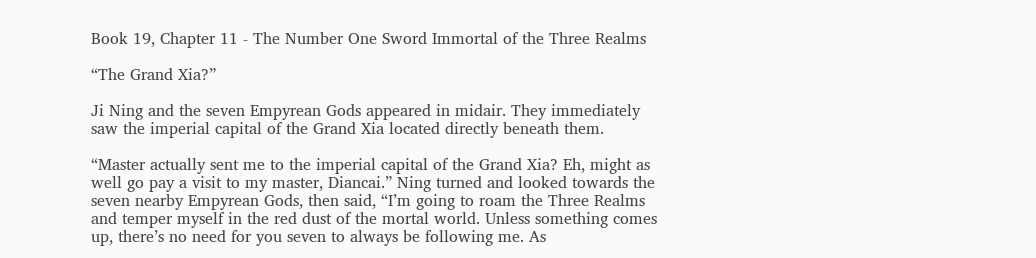Book 19, Chapter 11 - The Number One Sword Immortal of the Three Realms

“The Grand Xia?”

Ji Ning and the seven Empyrean Gods appeared in midair. They immediately saw the imperial capital of the Grand Xia located directly beneath them.

“Master actually sent me to the imperial capital of the Grand Xia? Eh, might as well go pay a visit to my master, Diancai.” Ning turned and looked towards the seven nearby Empyrean Gods, then said, “I’m going to roam the Three Realms and temper myself in the red dust of the mortal world. Unless something comes up, there’s no need for you seven to always be following me. As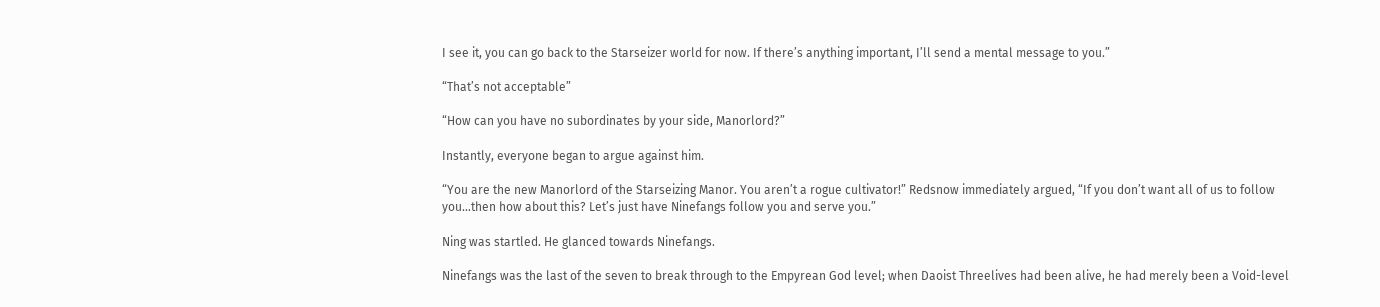I see it, you can go back to the Starseizer world for now. If there’s anything important, I’ll send a mental message to you.”

“That’s not acceptable”

“How can you have no subordinates by your side, Manorlord?”

Instantly, everyone began to argue against him.

“You are the new Manorlord of the Starseizing Manor. You aren’t a rogue cultivator!” Redsnow immediately argued, “If you don’t want all of us to follow you…then how about this? Let’s just have Ninefangs follow you and serve you.”

Ning was startled. He glanced towards Ninefangs.

Ninefangs was the last of the seven to break through to the Empyrean God level; when Daoist Threelives had been alive, he had merely been a Void-level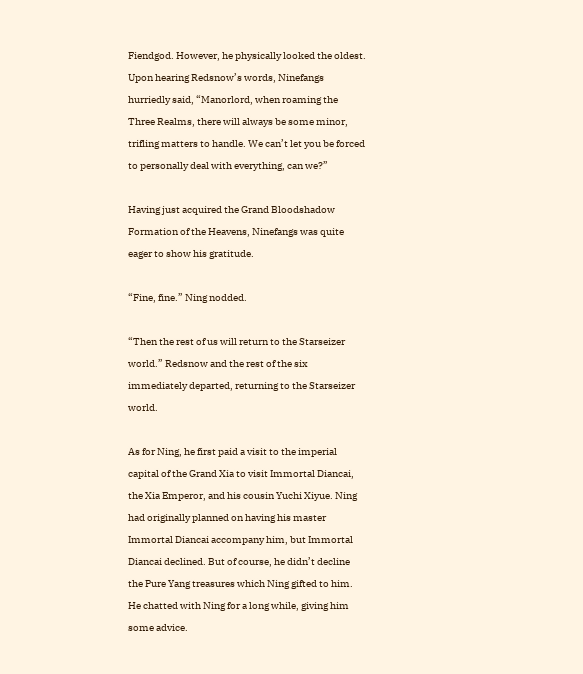Fiendgod. However, he physically looked the oldest. Upon hearing Redsnow’s words, Ninefangs hurriedly said, “Manorlord, when roaming the Three Realms, there will always be some minor, trifling matters to handle. We can’t let you be forced to personally deal with everything, can we?”

Having just acquired the Grand Bloodshadow Formation of the Heavens, Ninefangs was quite eager to show his gratitude.

“Fine, fine.” Ning nodded.

“Then the rest of us will return to the Starseizer world.” Redsnow and the rest of the six immediately departed, returning to the Starseizer world.

As for Ning, he first paid a visit to the imperial capital of the Grand Xia to visit Immortal Diancai, the Xia Emperor, and his cousin Yuchi Xiyue. Ning had originally planned on having his master Immortal Diancai accompany him, but Immortal Diancai declined. But of course, he didn’t decline the Pure Yang treasures which Ning gifted to him. He chatted with Ning for a long while, giving him some advice.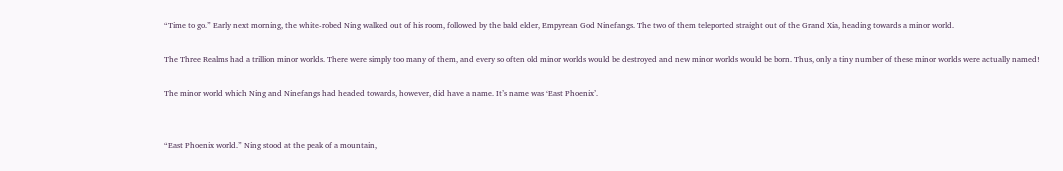“Time to go.” Early next morning, the white-robed Ning walked out of his room, followed by the bald elder, Empyrean God Ninefangs. The two of them teleported straight out of the Grand Xia, heading towards a minor world.

The Three Realms had a trillion minor worlds. There were simply too many of them, and every so often old minor worlds would be destroyed and new minor worlds would be born. Thus, only a tiny number of these minor worlds were actually named!

The minor world which Ning and Ninefangs had headed towards, however, did have a name. It’s name was ‘East Phoenix’.


“East Phoenix world.” Ning stood at the peak of a mountain,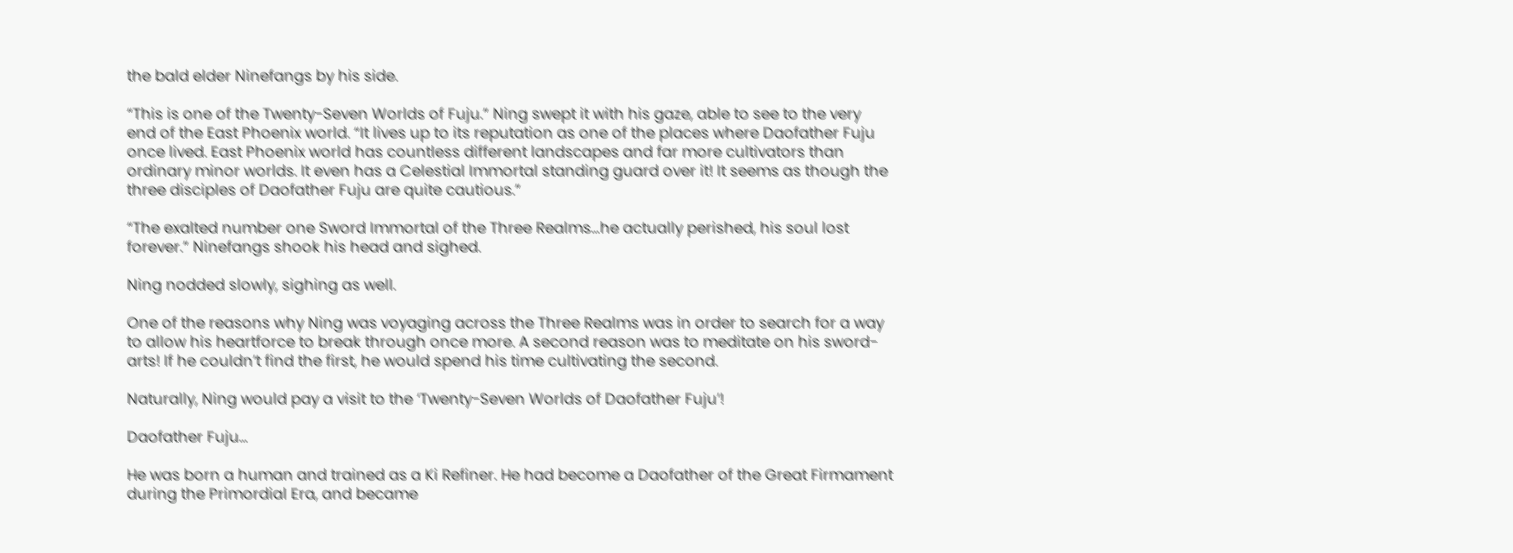the bald elder Ninefangs by his side.

“This is one of the Twenty-Seven Worlds of Fuju.” Ning swept it with his gaze, able to see to the very end of the East Phoenix world. “It lives up to its reputation as one of the places where Daofather Fuju once lived. East Phoenix world has countless different landscapes and far more cultivators than ordinary minor worlds. It even has a Celestial Immortal standing guard over it! It seems as though the three disciples of Daofather Fuju are quite cautious.”

“The exalted number one Sword Immortal of the Three Realms…he actually perished, his soul lost forever.” Ninefangs shook his head and sighed.

Ning nodded slowly, sighing as well.

One of the reasons why Ning was voyaging across the Three Realms was in order to search for a way to allow his heartforce to break through once more. A second reason was to meditate on his sword-arts! If he couldn’t find the first, he would spend his time cultivating the second.

Naturally, Ning would pay a visit to the ‘Twenty-Seven Worlds of Daofather Fuju’!

Daofather Fuju…

He was born a human and trained as a Ki Refiner. He had become a Daofather of the Great Firmament during the Primordial Era, and became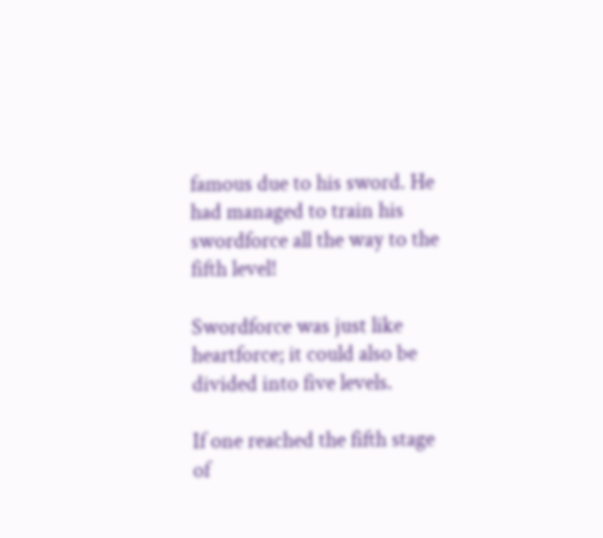famous due to his sword. He had managed to train his swordforce all the way to the fifth level!

Swordforce was just like heartforce; it could also be divided into five levels.

If one reached the fifth stage of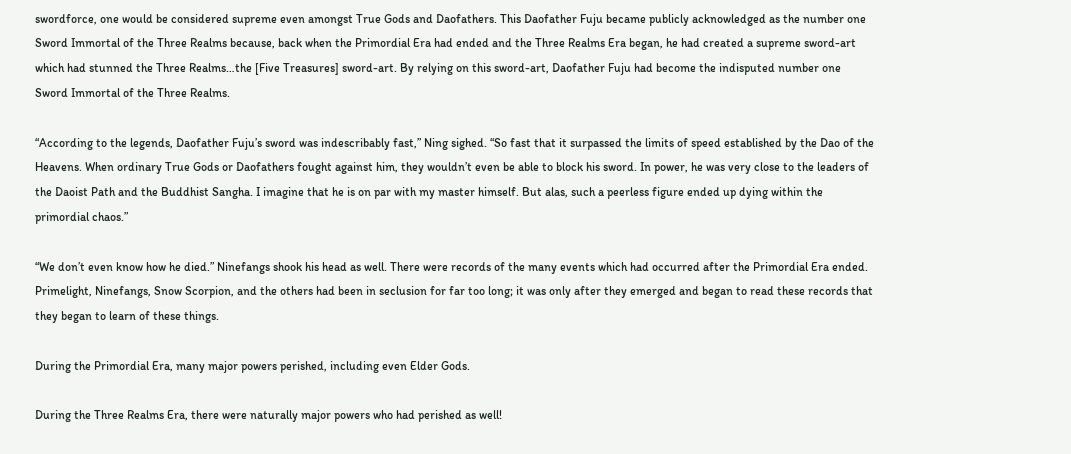swordforce, one would be considered supreme even amongst True Gods and Daofathers. This Daofather Fuju became publicly acknowledged as the number one Sword Immortal of the Three Realms because, back when the Primordial Era had ended and the Three Realms Era began, he had created a supreme sword-art which had stunned the Three Realms…the [Five Treasures] sword-art. By relying on this sword-art, Daofather Fuju had become the indisputed number one Sword Immortal of the Three Realms.

“According to the legends, Daofather Fuju’s sword was indescribably fast,” Ning sighed. “So fast that it surpassed the limits of speed established by the Dao of the Heavens. When ordinary True Gods or Daofathers fought against him, they wouldn’t even be able to block his sword. In power, he was very close to the leaders of the Daoist Path and the Buddhist Sangha. I imagine that he is on par with my master himself. But alas, such a peerless figure ended up dying within the primordial chaos.”

“We don’t even know how he died.” Ninefangs shook his head as well. There were records of the many events which had occurred after the Primordial Era ended. Primelight, Ninefangs, Snow Scorpion, and the others had been in seclusion for far too long; it was only after they emerged and began to read these records that they began to learn of these things.

During the Primordial Era, many major powers perished, including even Elder Gods.

During the Three Realms Era, there were naturally major powers who had perished as well!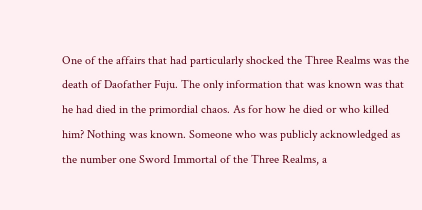One of the affairs that had particularly shocked the Three Realms was the death of Daofather Fuju. The only information that was known was that he had died in the primordial chaos. As for how he died or who killed him? Nothing was known. Someone who was publicly acknowledged as the number one Sword Immortal of the Three Realms, a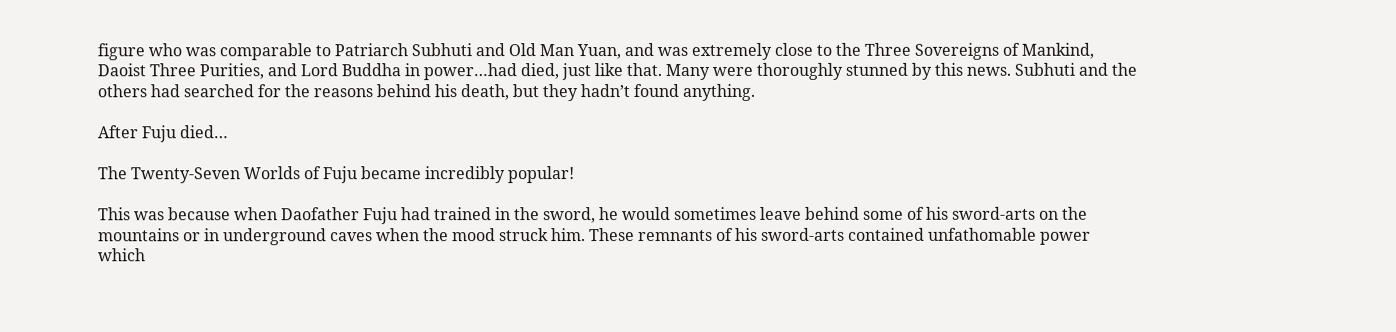figure who was comparable to Patriarch Subhuti and Old Man Yuan, and was extremely close to the Three Sovereigns of Mankind, Daoist Three Purities, and Lord Buddha in power…had died, just like that. Many were thoroughly stunned by this news. Subhuti and the others had searched for the reasons behind his death, but they hadn’t found anything.

After Fuju died…

The Twenty-Seven Worlds of Fuju became incredibly popular!

This was because when Daofather Fuju had trained in the sword, he would sometimes leave behind some of his sword-arts on the mountains or in underground caves when the mood struck him. These remnants of his sword-arts contained unfathomable power which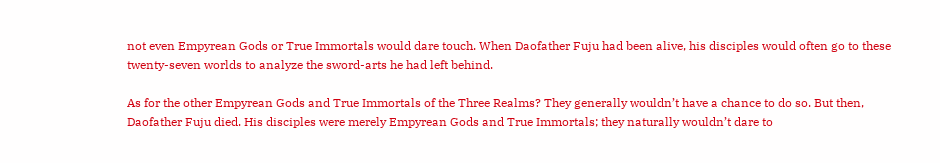not even Empyrean Gods or True Immortals would dare touch. When Daofather Fuju had been alive, his disciples would often go to these twenty-seven worlds to analyze the sword-arts he had left behind.

As for the other Empyrean Gods and True Immortals of the Three Realms? They generally wouldn’t have a chance to do so. But then, Daofather Fuju died. His disciples were merely Empyrean Gods and True Immortals; they naturally wouldn’t dare to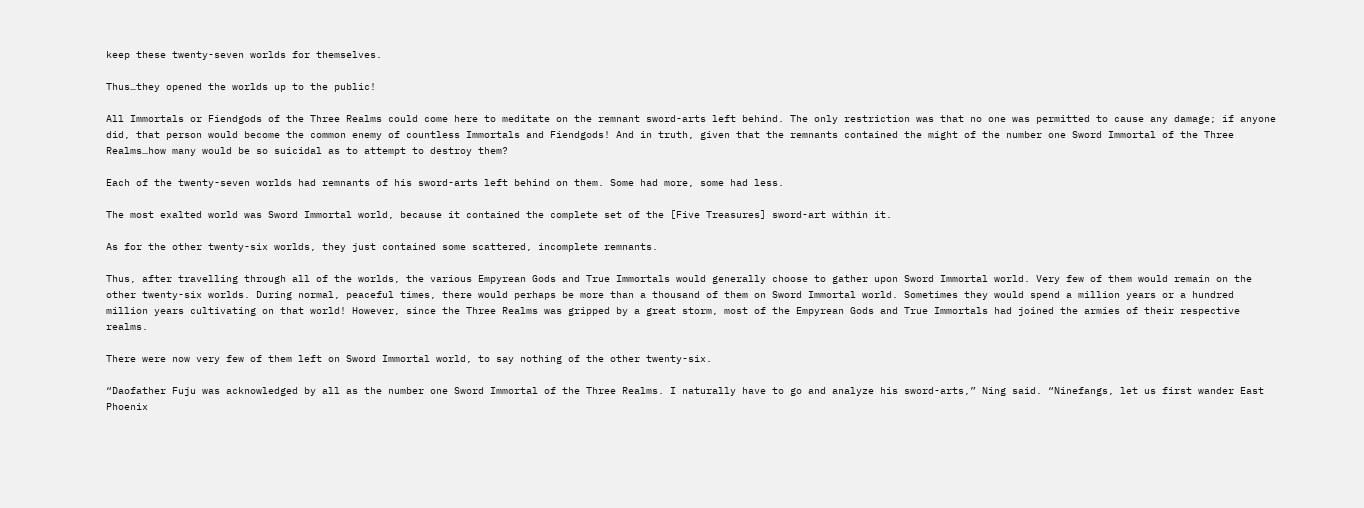keep these twenty-seven worlds for themselves.

Thus…they opened the worlds up to the public!

All Immortals or Fiendgods of the Three Realms could come here to meditate on the remnant sword-arts left behind. The only restriction was that no one was permitted to cause any damage; if anyone did, that person would become the common enemy of countless Immortals and Fiendgods! And in truth, given that the remnants contained the might of the number one Sword Immortal of the Three Realms…how many would be so suicidal as to attempt to destroy them?

Each of the twenty-seven worlds had remnants of his sword-arts left behind on them. Some had more, some had less.

The most exalted world was Sword Immortal world, because it contained the complete set of the [Five Treasures] sword-art within it.

As for the other twenty-six worlds, they just contained some scattered, incomplete remnants.

Thus, after travelling through all of the worlds, the various Empyrean Gods and True Immortals would generally choose to gather upon Sword Immortal world. Very few of them would remain on the other twenty-six worlds. During normal, peaceful times, there would perhaps be more than a thousand of them on Sword Immortal world. Sometimes they would spend a million years or a hundred million years cultivating on that world! However, since the Three Realms was gripped by a great storm, most of the Empyrean Gods and True Immortals had joined the armies of their respective realms.

There were now very few of them left on Sword Immortal world, to say nothing of the other twenty-six.

“Daofather Fuju was acknowledged by all as the number one Sword Immortal of the Three Realms. I naturally have to go and analyze his sword-arts,” Ning said. “Ninefangs, let us first wander East Phoenix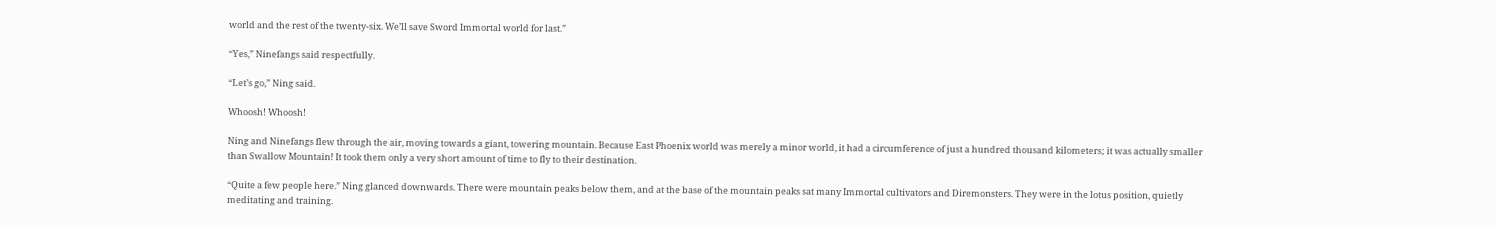world and the rest of the twenty-six. We’ll save Sword Immortal world for last.”

“Yes,” Ninefangs said respectfully.

“Let’s go,” Ning said.

Whoosh! Whoosh!

Ning and Ninefangs flew through the air, moving towards a giant, towering mountain. Because East Phoenix world was merely a minor world, it had a circumference of just a hundred thousand kilometers; it was actually smaller than Swallow Mountain! It took them only a very short amount of time to fly to their destination.

“Quite a few people here.” Ning glanced downwards. There were mountain peaks below them, and at the base of the mountain peaks sat many Immortal cultivators and Diremonsters. They were in the lotus position, quietly meditating and training.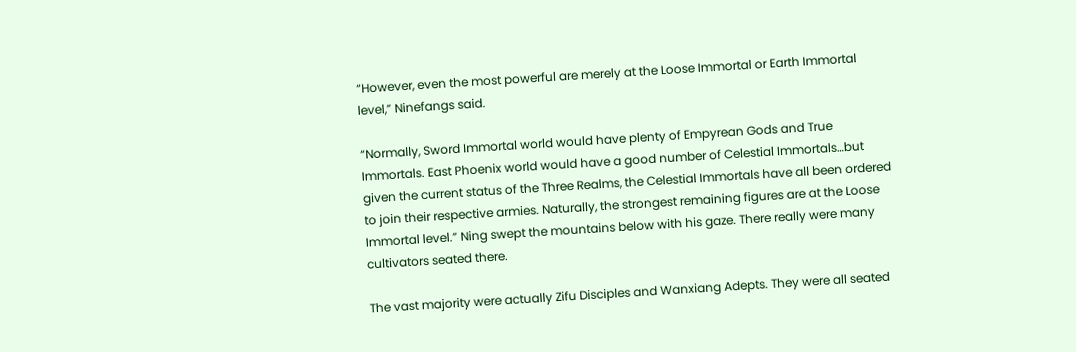“However, even the most powerful are merely at the Loose Immortal or Earth Immortal level,” Ninefangs said.

“Normally, Sword Immortal world would have plenty of Empyrean Gods and True Immortals. East Phoenix world would have a good number of Celestial Immortals…but given the current status of the Three Realms, the Celestial Immortals have all been ordered to join their respective armies. Naturally, the strongest remaining figures are at the Loose Immortal level.” Ning swept the mountains below with his gaze. There really were many cultivators seated there.

The vast majority were actually Zifu Disciples and Wanxiang Adepts. They were all seated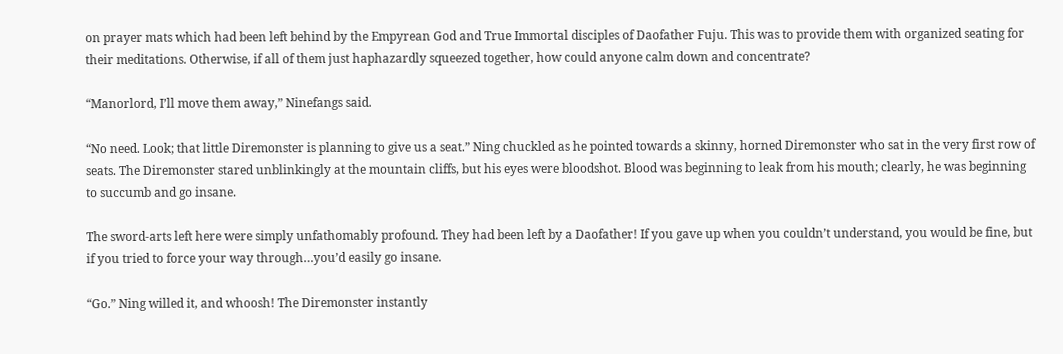on prayer mats which had been left behind by the Empyrean God and True Immortal disciples of Daofather Fuju. This was to provide them with organized seating for their meditations. Otherwise, if all of them just haphazardly squeezed together, how could anyone calm down and concentrate?

“Manorlord, I’ll move them away,” Ninefangs said.

“No need. Look; that little Diremonster is planning to give us a seat.” Ning chuckled as he pointed towards a skinny, horned Diremonster who sat in the very first row of seats. The Diremonster stared unblinkingly at the mountain cliffs, but his eyes were bloodshot. Blood was beginning to leak from his mouth; clearly, he was beginning to succumb and go insane.

The sword-arts left here were simply unfathomably profound. They had been left by a Daofather! If you gave up when you couldn’t understand, you would be fine, but if you tried to force your way through…you’d easily go insane.

“Go.” Ning willed it, and whoosh! The Diremonster instantly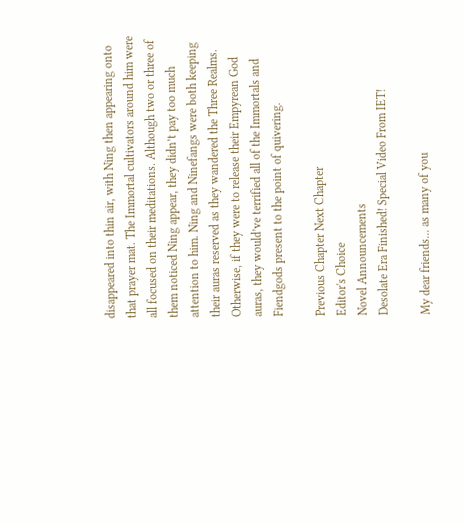disappeared into thin air, with Ning then appearing onto that prayer mat. The Immortal cultivators around him were all focused on their meditations. Although two or three of them noticed Ning appear, they didn’t pay too much attention to him. Ning and Ninefangs were both keeping their auras reserved as they wandered the Three Realms. Otherwise, if they were to release their Empyrean God auras, they would’ve terrified all of the Immortals and Fiendgods present to the point of quivering.

Previous Chapter Next Chapter
Editor's Choice
Novel Announcements
Desolate Era Finished! Special Video From IET!

My dear friends... as many of you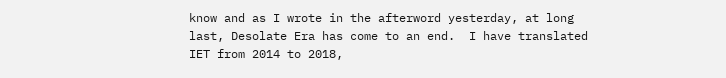know and as I wrote in the afterword yesterday, at long last, Desolate Era has come to an end.  I have translated IET from 2014 to 2018,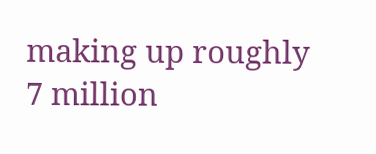making up roughly 7 million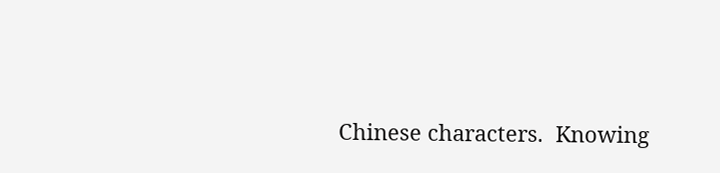Chinese characters.  Knowing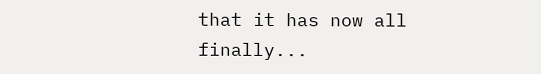that it has now all finally...